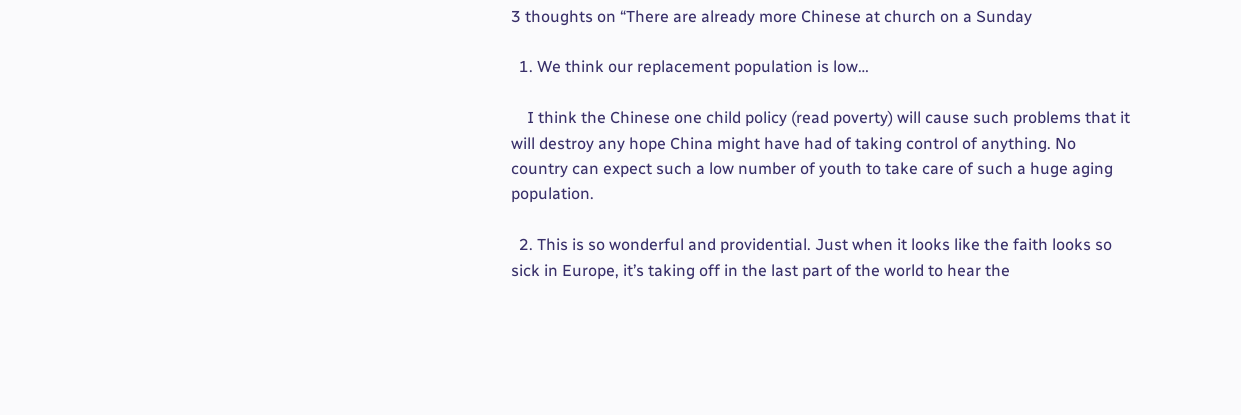3 thoughts on “There are already more Chinese at church on a Sunday

  1. We think our replacement population is low…

    I think the Chinese one child policy (read poverty) will cause such problems that it will destroy any hope China might have had of taking control of anything. No country can expect such a low number of youth to take care of such a huge aging population.

  2. This is so wonderful and providential. Just when it looks like the faith looks so sick in Europe, it’s taking off in the last part of the world to hear the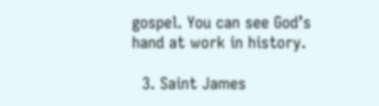gospel. You can see God’s hand at work in history.

  3. Saint James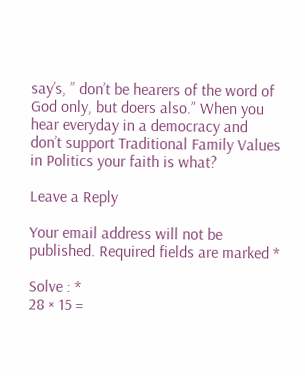say’s, ” don’t be hearers of the word of God only, but doers also.” When you hear everyday in a democracy and don’t support Traditional Family Values in Politics your faith is what?

Leave a Reply

Your email address will not be published. Required fields are marked *

Solve : *
28 × 15 =